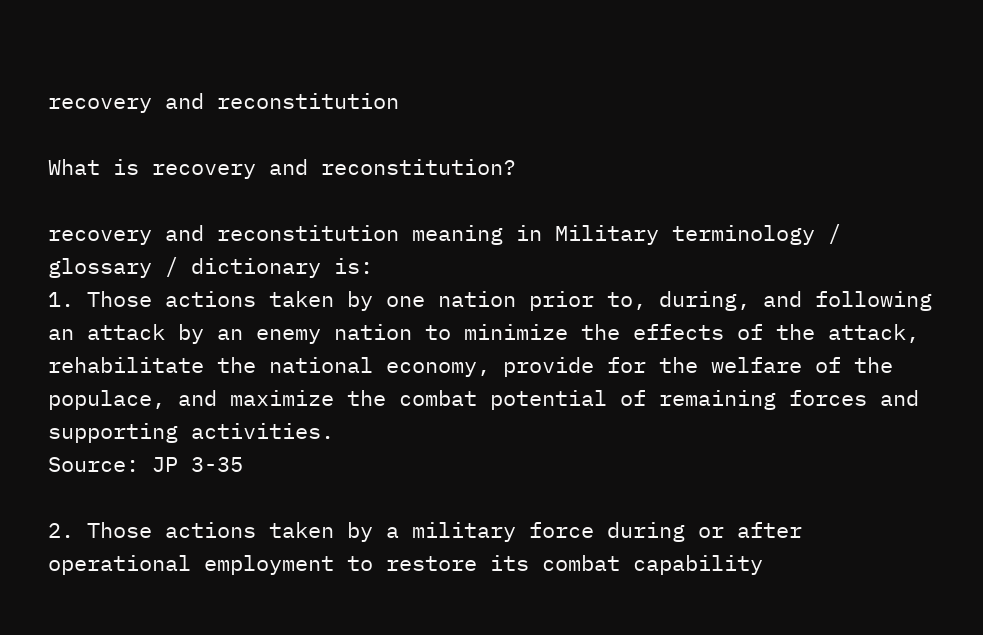recovery and reconstitution

What is recovery and reconstitution?

recovery and reconstitution meaning in Military terminology / glossary / dictionary is:
1. Those actions taken by one nation prior to, during, and following an attack by an enemy nation to minimize the effects of the attack, rehabilitate the national economy, provide for the welfare of the populace, and maximize the combat potential of remaining forces and supporting activities.
Source: JP 3-35

2. Those actions taken by a military force during or after operational employment to restore its combat capability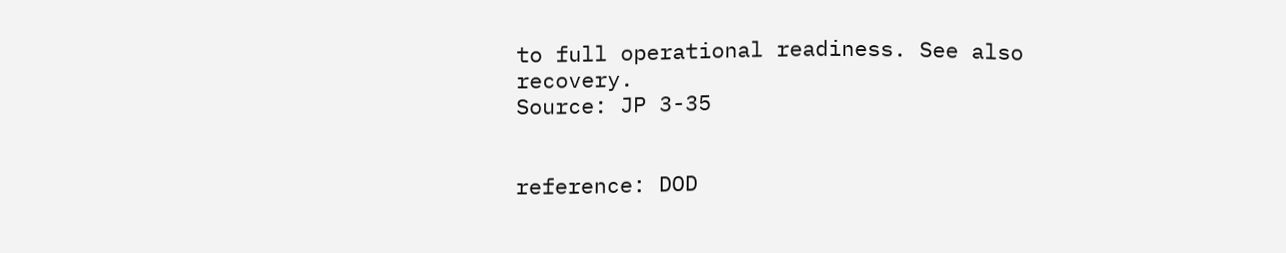to full operational readiness. See also recovery.
Source: JP 3-35


reference: DOD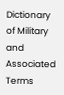Dictionary of Military and Associated Terms